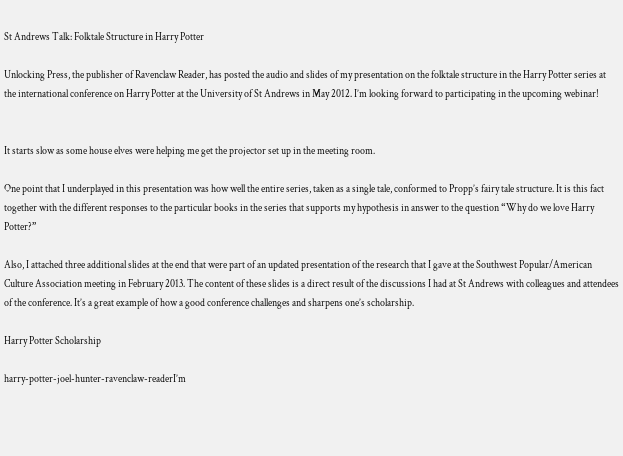St Andrews Talk: Folktale Structure in Harry Potter

Unlocking Press, the publisher of Ravenclaw Reader, has posted the audio and slides of my presentation on the folktale structure in the Harry Potter series at the international conference on Harry Potter at the University of St Andrews in May 2012. I’m looking forward to participating in the upcoming webinar!


It starts slow as some house elves were helping me get the projector set up in the meeting room.

One point that I underplayed in this presentation was how well the entire series, taken as a single tale, conformed to Propp’s fairy tale structure. It is this fact together with the different responses to the particular books in the series that supports my hypothesis in answer to the question “Why do we love Harry Potter?”

Also, I attached three additional slides at the end that were part of an updated presentation of the research that I gave at the Southwest Popular/American Culture Association meeting in February 2013. The content of these slides is a direct result of the discussions I had at St Andrews with colleagues and attendees of the conference. It’s a great example of how a good conference challenges and sharpens one’s scholarship.

Harry Potter Scholarship

harry-potter-joel-hunter-ravenclaw-readerI’m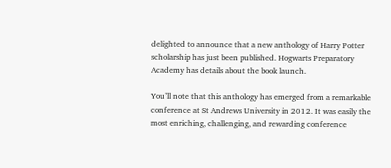delighted to announce that a new anthology of Harry Potter scholarship has just been published. Hogwarts Preparatory Academy has details about the book launch.

You’ll note that this anthology has emerged from a remarkable conference at St Andrews University in 2012. It was easily the most enriching, challenging, and rewarding conference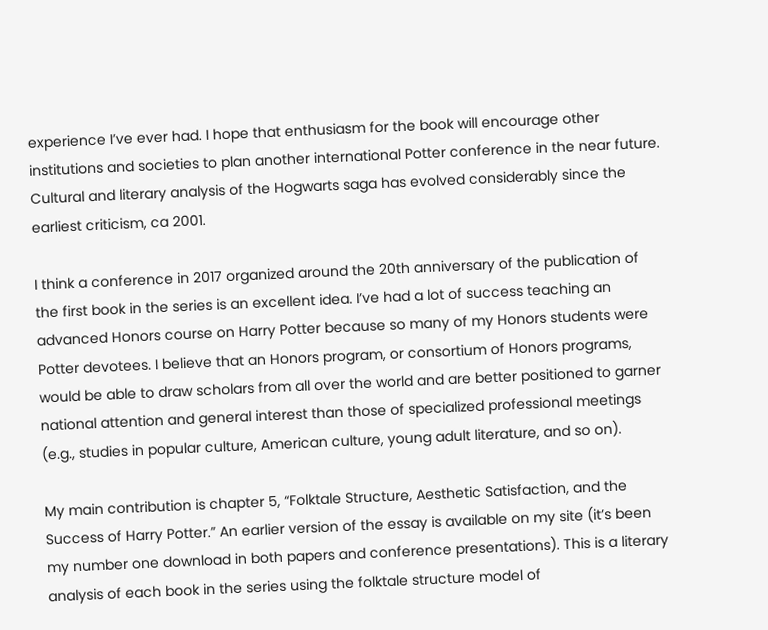experience I’ve ever had. I hope that enthusiasm for the book will encourage other institutions and societies to plan another international Potter conference in the near future. Cultural and literary analysis of the Hogwarts saga has evolved considerably since the earliest criticism, ca 2001.

I think a conference in 2017 organized around the 20th anniversary of the publication of the first book in the series is an excellent idea. I’ve had a lot of success teaching an advanced Honors course on Harry Potter because so many of my Honors students were Potter devotees. I believe that an Honors program, or consortium of Honors programs, would be able to draw scholars from all over the world and are better positioned to garner national attention and general interest than those of specialized professional meetings (e.g., studies in popular culture, American culture, young adult literature, and so on).

My main contribution is chapter 5, “Folktale Structure, Aesthetic Satisfaction, and the Success of Harry Potter.” An earlier version of the essay is available on my site (it’s been my number one download in both papers and conference presentations). This is a literary analysis of each book in the series using the folktale structure model of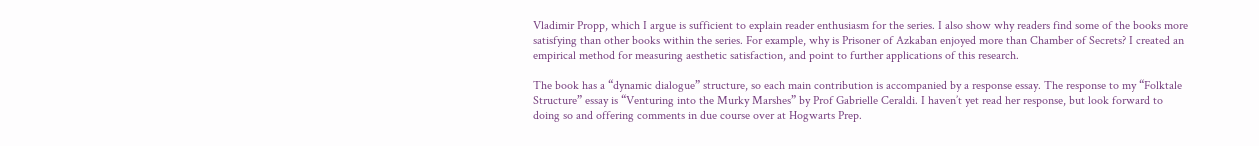Vladimir Propp, which I argue is sufficient to explain reader enthusiasm for the series. I also show why readers find some of the books more satisfying than other books within the series. For example, why is Prisoner of Azkaban enjoyed more than Chamber of Secrets? I created an empirical method for measuring aesthetic satisfaction, and point to further applications of this research.

The book has a “dynamic dialogue” structure, so each main contribution is accompanied by a response essay. The response to my “Folktale Structure” essay is “Venturing into the Murky Marshes” by Prof Gabrielle Ceraldi. I haven’t yet read her response, but look forward to doing so and offering comments in due course over at Hogwarts Prep.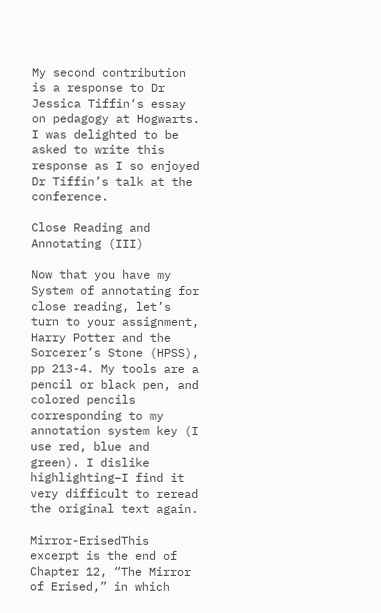My second contribution is a response to Dr Jessica Tiffin‘s essay on pedagogy at Hogwarts. I was delighted to be asked to write this response as I so enjoyed Dr Tiffin’s talk at the conference.

Close Reading and Annotating (III)

Now that you have my System of annotating for close reading, let’s turn to your assignment, Harry Potter and the Sorcerer’s Stone (HPSS), pp 213-4. My tools are a pencil or black pen, and colored pencils corresponding to my annotation system key (I use red, blue and green). I dislike highlighting–I find it very difficult to reread the original text again.

Mirror-ErisedThis excerpt is the end of Chapter 12, “The Mirror of Erised,” in which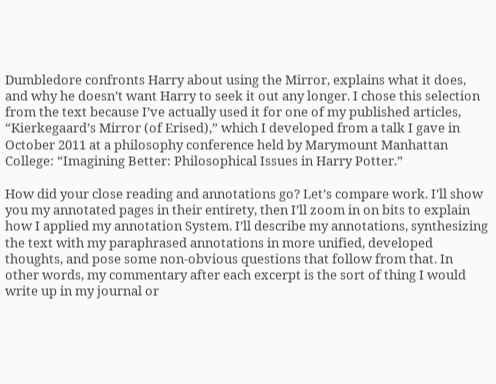Dumbledore confronts Harry about using the Mirror, explains what it does, and why he doesn’t want Harry to seek it out any longer. I chose this selection from the text because I’ve actually used it for one of my published articles, “Kierkegaard’s Mirror (of Erised),” which I developed from a talk I gave in October 2011 at a philosophy conference held by Marymount Manhattan College: “Imagining Better: Philosophical Issues in Harry Potter.”

How did your close reading and annotations go? Let’s compare work. I’ll show you my annotated pages in their entirety, then I’ll zoom in on bits to explain how I applied my annotation System. I’ll describe my annotations, synthesizing the text with my paraphrased annotations in more unified, developed thoughts, and pose some non-obvious questions that follow from that. In other words, my commentary after each excerpt is the sort of thing I would write up in my journal or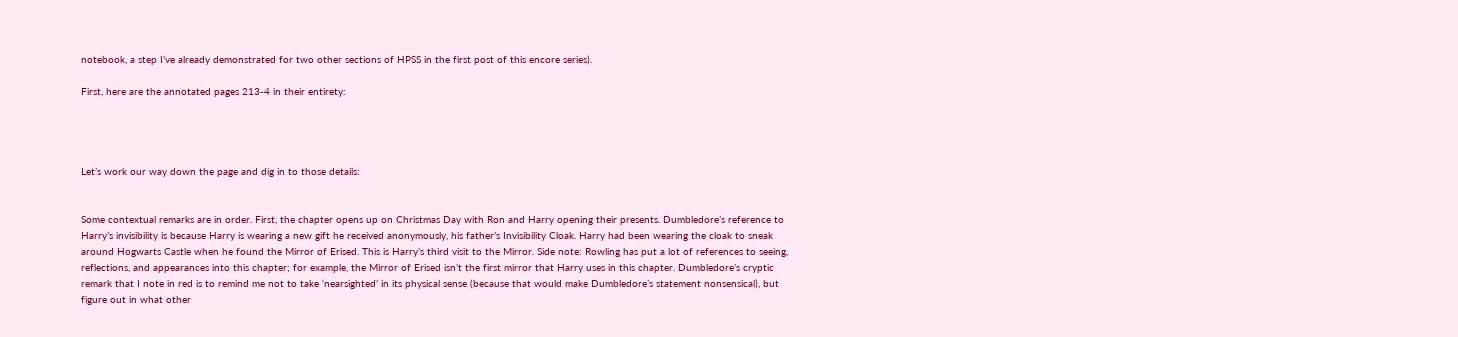notebook, a step I’ve already demonstrated for two other sections of HPSS in the first post of this encore series).

First, here are the annotated pages 213-4 in their entirety:




Let’s work our way down the page and dig in to those details:


Some contextual remarks are in order. First, the chapter opens up on Christmas Day with Ron and Harry opening their presents. Dumbledore’s reference to Harry’s invisibility is because Harry is wearing a new gift he received anonymously, his father’s Invisibility Cloak. Harry had been wearing the cloak to sneak around Hogwarts Castle when he found the Mirror of Erised. This is Harry’s third visit to the Mirror. Side note: Rowling has put a lot of references to seeing, reflections, and appearances into this chapter; for example, the Mirror of Erised isn’t the first mirror that Harry uses in this chapter. Dumbledore’s cryptic remark that I note in red is to remind me not to take ‘nearsighted’ in its physical sense (because that would make Dumbledore’s statement nonsensical), but figure out in what other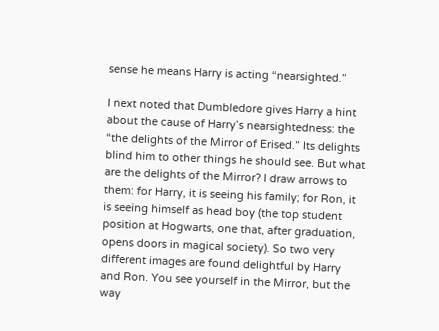sense he means Harry is acting “nearsighted.”

I next noted that Dumbledore gives Harry a hint about the cause of Harry’s nearsightedness: the “the delights of the Mirror of Erised.” Its delights blind him to other things he should see. But what are the delights of the Mirror? I draw arrows to them: for Harry, it is seeing his family; for Ron, it is seeing himself as head boy (the top student position at Hogwarts, one that, after graduation, opens doors in magical society). So two very different images are found delightful by Harry and Ron. You see yourself in the Mirror, but the way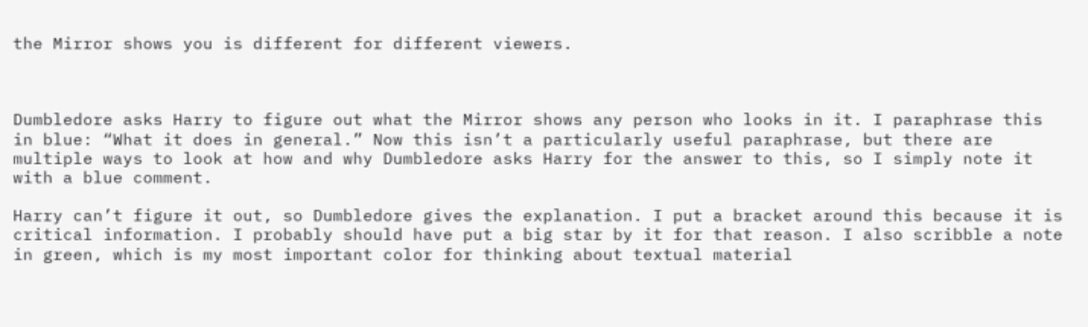the Mirror shows you is different for different viewers.



Dumbledore asks Harry to figure out what the Mirror shows any person who looks in it. I paraphrase this in blue: “What it does in general.” Now this isn’t a particularly useful paraphrase, but there are multiple ways to look at how and why Dumbledore asks Harry for the answer to this, so I simply note it with a blue comment.

Harry can’t figure it out, so Dumbledore gives the explanation. I put a bracket around this because it is critical information. I probably should have put a big star by it for that reason. I also scribble a note in green, which is my most important color for thinking about textual material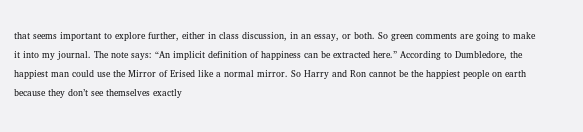that seems important to explore further, either in class discussion, in an essay, or both. So green comments are going to make it into my journal. The note says: “An implicit definition of happiness can be extracted here.” According to Dumbledore, the happiest man could use the Mirror of Erised like a normal mirror. So Harry and Ron cannot be the happiest people on earth because they don’t see themselves exactly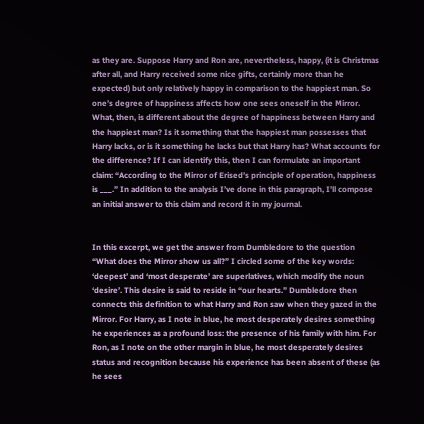as they are. Suppose Harry and Ron are, nevertheless, happy, (it is Christmas after all, and Harry received some nice gifts, certainly more than he expected) but only relatively happy in comparison to the happiest man. So one’s degree of happiness affects how one sees oneself in the Mirror. What, then, is different about the degree of happiness between Harry and the happiest man? Is it something that the happiest man possesses that Harry lacks, or is it something he lacks but that Harry has? What accounts for the difference? If I can identify this, then I can formulate an important claim: “According to the Mirror of Erised’s principle of operation, happiness is ___.” In addition to the analysis I’ve done in this paragraph, I’ll compose an initial answer to this claim and record it in my journal.


In this excerpt, we get the answer from Dumbledore to the question “What does the Mirror show us all?” I circled some of the key words: ‘deepest’ and ‘most desperate’ are superlatives, which modify the noun ‘desire’. This desire is said to reside in “our hearts.” Dumbledore then connects this definition to what Harry and Ron saw when they gazed in the Mirror. For Harry, as I note in blue, he most desperately desires something he experiences as a profound loss: the presence of his family with him. For Ron, as I note on the other margin in blue, he most desperately desires status and recognition because his experience has been absent of these (as he sees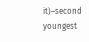it)–second youngest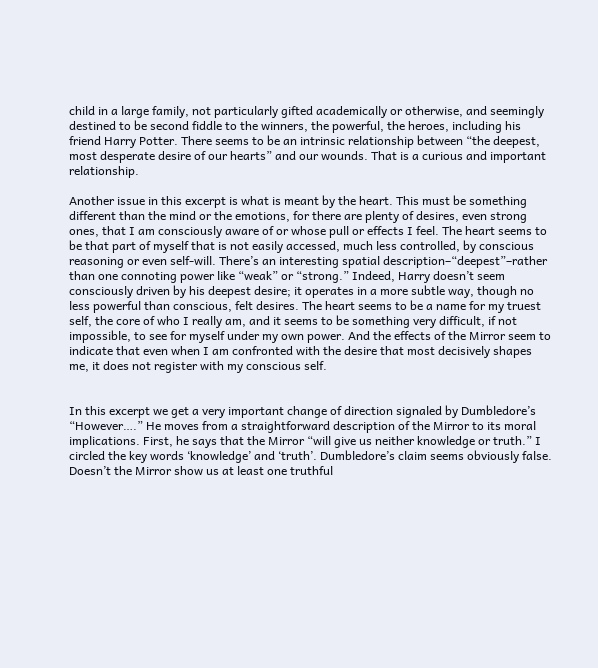child in a large family, not particularly gifted academically or otherwise, and seemingly destined to be second fiddle to the winners, the powerful, the heroes, including his friend Harry Potter. There seems to be an intrinsic relationship between “the deepest, most desperate desire of our hearts” and our wounds. That is a curious and important relationship.

Another issue in this excerpt is what is meant by the heart. This must be something different than the mind or the emotions, for there are plenty of desires, even strong ones, that I am consciously aware of or whose pull or effects I feel. The heart seems to be that part of myself that is not easily accessed, much less controlled, by conscious reasoning or even self-will. There’s an interesting spatial description–“deepest”–rather than one connoting power like “weak” or “strong.” Indeed, Harry doesn’t seem consciously driven by his deepest desire; it operates in a more subtle way, though no less powerful than conscious, felt desires. The heart seems to be a name for my truest self, the core of who I really am, and it seems to be something very difficult, if not impossible, to see for myself under my own power. And the effects of the Mirror seem to indicate that even when I am confronted with the desire that most decisively shapes me, it does not register with my conscious self.


In this excerpt we get a very important change of direction signaled by Dumbledore’s “However….” He moves from a straightforward description of the Mirror to its moral implications. First, he says that the Mirror “will give us neither knowledge or truth.” I circled the key words ‘knowledge’ and ‘truth’. Dumbledore’s claim seems obviously false. Doesn’t the Mirror show us at least one truthful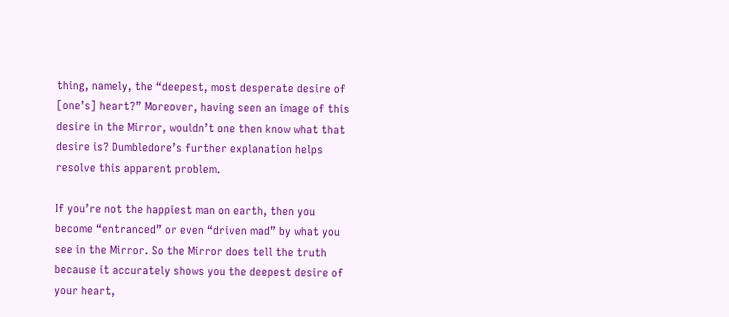thing, namely, the “deepest, most desperate desire of [one’s] heart?” Moreover, having seen an image of this desire in the Mirror, wouldn’t one then know what that desire is? Dumbledore’s further explanation helps resolve this apparent problem.

If you’re not the happiest man on earth, then you become “entranced” or even “driven mad” by what you see in the Mirror. So the Mirror does tell the truth because it accurately shows you the deepest desire of your heart,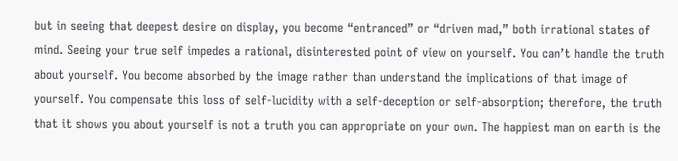but in seeing that deepest desire on display, you become “entranced” or “driven mad,” both irrational states of mind. Seeing your true self impedes a rational, disinterested point of view on yourself. You can’t handle the truth about yourself. You become absorbed by the image rather than understand the implications of that image of yourself. You compensate this loss of self-lucidity with a self-deception or self-absorption; therefore, the truth that it shows you about yourself is not a truth you can appropriate on your own. The happiest man on earth is the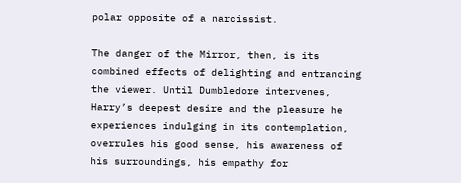polar opposite of a narcissist.

The danger of the Mirror, then, is its combined effects of delighting and entrancing the viewer. Until Dumbledore intervenes, Harry’s deepest desire and the pleasure he experiences indulging in its contemplation, overrules his good sense, his awareness of his surroundings, his empathy for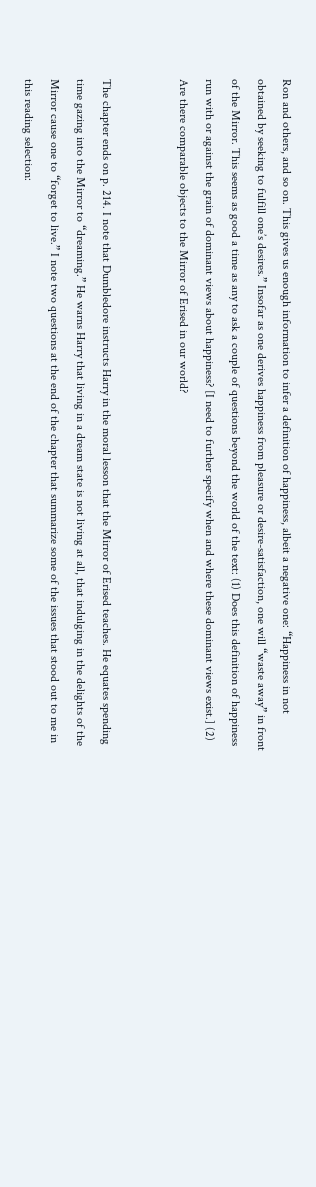Ron and others, and so on. This gives us enough information to infer a definition of happiness, albeit a negative one: “Happiness in not obtained by seeking to fulfill one’s desires.” Insofar as one derives happiness from pleasure or desire-satisfaction, one will “waste away” in front of the Mirror. This seems as good a time as any to ask a couple of questions beyond the world of the text: (1) Does this definition of happiness run with or against the grain of dominant views about happiness? [I need to further specify when and where these dominant views exist.] (2) Are there comparable objects to the Mirror of Erised in our world?


The chapter ends on p. 214. I note that Dumbledore instructs Harry in the moral lesson that the Mirror of Erised teaches. He equates spending time gazing into the Mirror to “dreaming.” He warns Harry that living in a dream state is not living at all, that indulging in the delights of the Mirror cause one to “forget to live.” I note two questions at the end of the chapter that summarize some of the issues that stood out to me in this reading selection: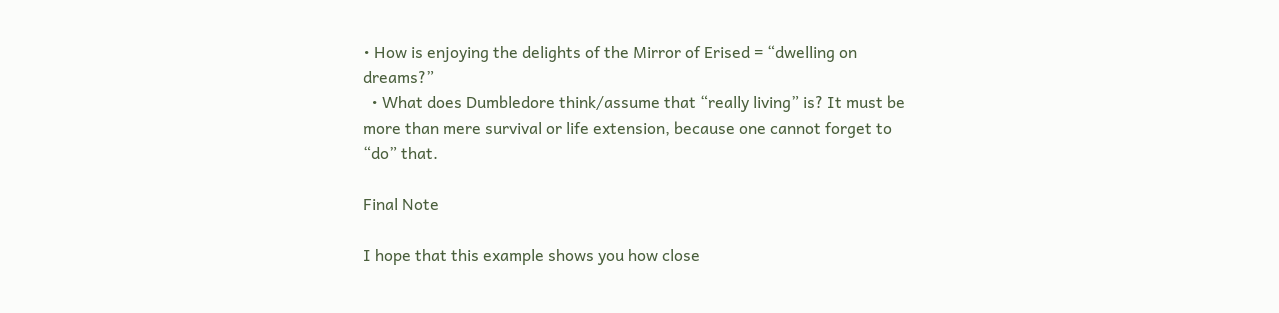• How is enjoying the delights of the Mirror of Erised = “dwelling on dreams?”
  • What does Dumbledore think/assume that “really living” is? It must be more than mere survival or life extension, because one cannot forget to “do” that.

Final Note

I hope that this example shows you how close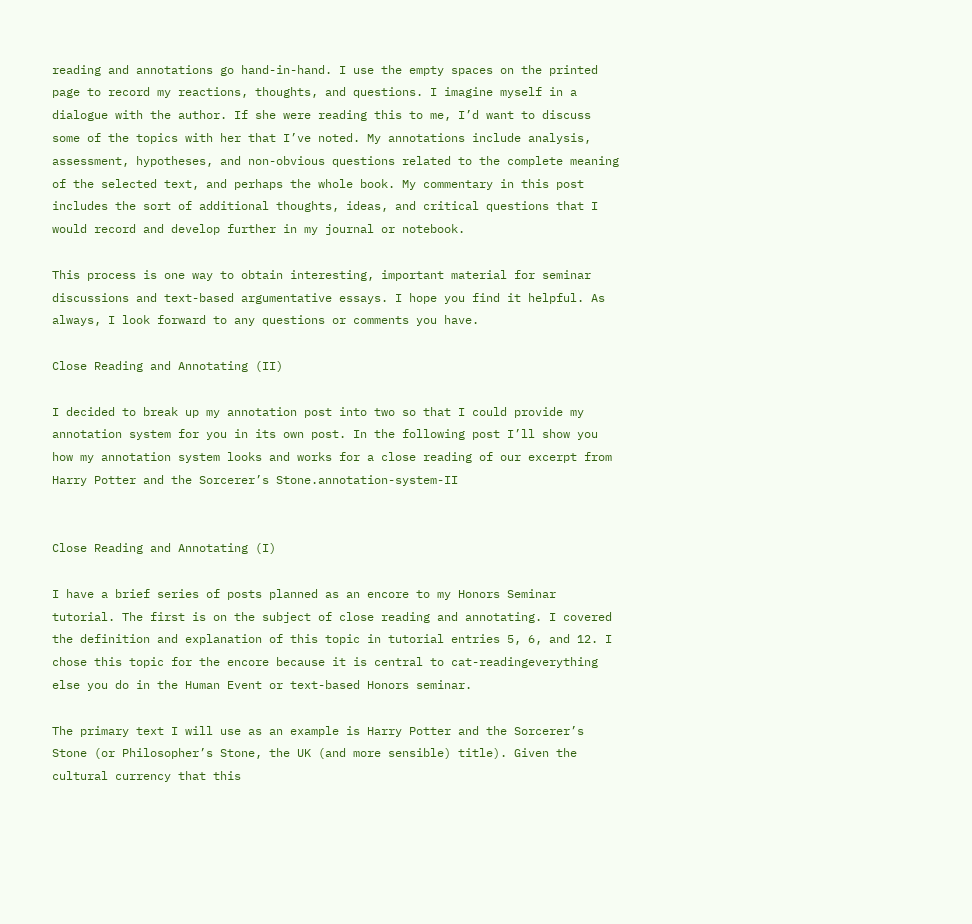reading and annotations go hand-in-hand. I use the empty spaces on the printed page to record my reactions, thoughts, and questions. I imagine myself in a dialogue with the author. If she were reading this to me, I’d want to discuss some of the topics with her that I’ve noted. My annotations include analysis, assessment, hypotheses, and non-obvious questions related to the complete meaning of the selected text, and perhaps the whole book. My commentary in this post includes the sort of additional thoughts, ideas, and critical questions that I would record and develop further in my journal or notebook.

This process is one way to obtain interesting, important material for seminar discussions and text-based argumentative essays. I hope you find it helpful. As always, I look forward to any questions or comments you have.

Close Reading and Annotating (II)

I decided to break up my annotation post into two so that I could provide my annotation system for you in its own post. In the following post I’ll show you how my annotation system looks and works for a close reading of our excerpt from Harry Potter and the Sorcerer’s Stone.annotation-system-II


Close Reading and Annotating (I)

I have a brief series of posts planned as an encore to my Honors Seminar tutorial. The first is on the subject of close reading and annotating. I covered the definition and explanation of this topic in tutorial entries 5, 6, and 12. I chose this topic for the encore because it is central to cat-readingeverything else you do in the Human Event or text-based Honors seminar.

The primary text I will use as an example is Harry Potter and the Sorcerer’s Stone (or Philosopher’s Stone, the UK (and more sensible) title). Given the cultural currency that this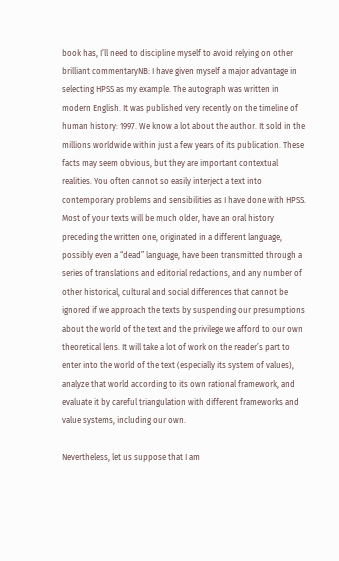book has, I’ll need to discipline myself to avoid relying on other brilliant commentaryNB: I have given myself a major advantage in selecting HPSS as my example. The autograph was written in modern English. It was published very recently on the timeline of human history: 1997. We know a lot about the author. It sold in the millions worldwide within just a few years of its publication. These facts may seem obvious, but they are important contextual realities. You often cannot so easily interject a text into contemporary problems and sensibilities as I have done with HPSS. Most of your texts will be much older, have an oral history preceding the written one, originated in a different language, possibly even a “dead” language, have been transmitted through a series of translations and editorial redactions, and any number of other historical, cultural and social differences that cannot be ignored if we approach the texts by suspending our presumptions about the world of the text and the privilege we afford to our own theoretical lens. It will take a lot of work on the reader’s part to enter into the world of the text (especially its system of values), analyze that world according to its own rational framework, and evaluate it by careful triangulation with different frameworks and value systems, including our own.

Nevertheless, let us suppose that I am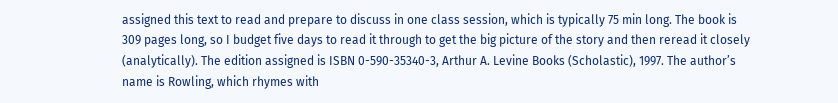assigned this text to read and prepare to discuss in one class session, which is typically 75 min long. The book is 309 pages long, so I budget five days to read it through to get the big picture of the story and then reread it closely (analytically). The edition assigned is ISBN 0-590-35340-3, Arthur A. Levine Books (Scholastic), 1997. The author’s name is Rowling, which rhymes with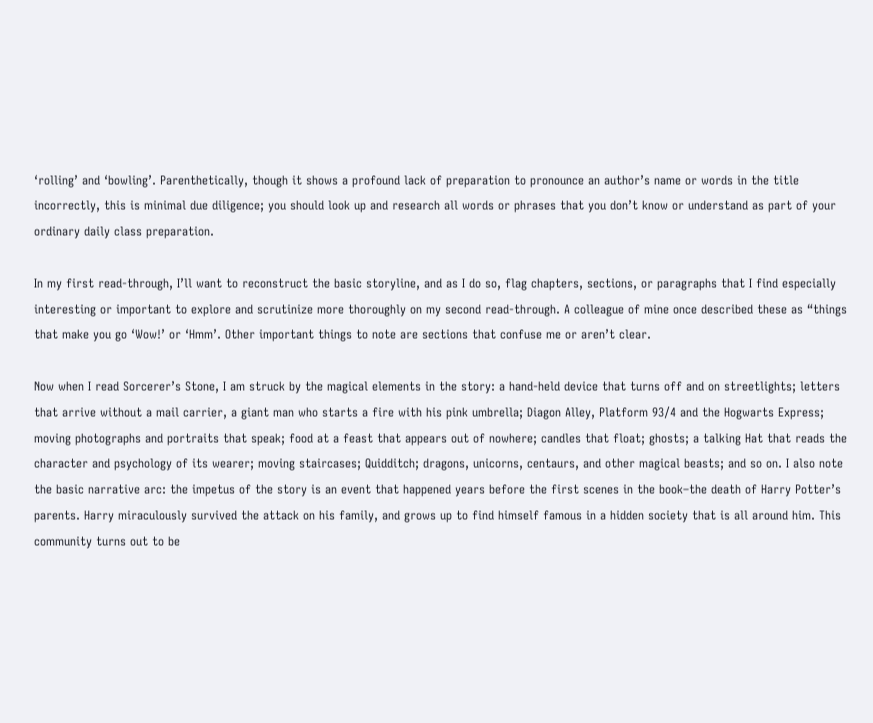‘rolling’ and ‘bowling’. Parenthetically, though it shows a profound lack of preparation to pronounce an author’s name or words in the title incorrectly, this is minimal due diligence; you should look up and research all words or phrases that you don’t know or understand as part of your ordinary daily class preparation.

In my first read-through, I’ll want to reconstruct the basic storyline, and as I do so, flag chapters, sections, or paragraphs that I find especially interesting or important to explore and scrutinize more thoroughly on my second read-through. A colleague of mine once described these as “things that make you go ‘Wow!’ or ‘Hmm’. Other important things to note are sections that confuse me or aren’t clear.

Now when I read Sorcerer’s Stone, I am struck by the magical elements in the story: a hand-held device that turns off and on streetlights; letters that arrive without a mail carrier, a giant man who starts a fire with his pink umbrella; Diagon Alley, Platform 93/4 and the Hogwarts Express; moving photographs and portraits that speak; food at a feast that appears out of nowhere; candles that float; ghosts; a talking Hat that reads the character and psychology of its wearer; moving staircases; Quidditch; dragons, unicorns, centaurs, and other magical beasts; and so on. I also note the basic narrative arc: the impetus of the story is an event that happened years before the first scenes in the book–the death of Harry Potter’s parents. Harry miraculously survived the attack on his family, and grows up to find himself famous in a hidden society that is all around him. This community turns out to be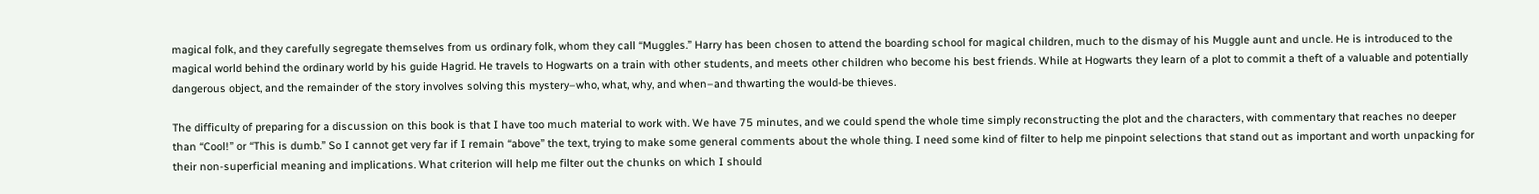magical folk, and they carefully segregate themselves from us ordinary folk, whom they call “Muggles.” Harry has been chosen to attend the boarding school for magical children, much to the dismay of his Muggle aunt and uncle. He is introduced to the magical world behind the ordinary world by his guide Hagrid. He travels to Hogwarts on a train with other students, and meets other children who become his best friends. While at Hogwarts they learn of a plot to commit a theft of a valuable and potentially dangerous object, and the remainder of the story involves solving this mystery–who, what, why, and when–and thwarting the would-be thieves.

The difficulty of preparing for a discussion on this book is that I have too much material to work with. We have 75 minutes, and we could spend the whole time simply reconstructing the plot and the characters, with commentary that reaches no deeper than “Cool!” or “This is dumb.” So I cannot get very far if I remain “above” the text, trying to make some general comments about the whole thing. I need some kind of filter to help me pinpoint selections that stand out as important and worth unpacking for their non-superficial meaning and implications. What criterion will help me filter out the chunks on which I should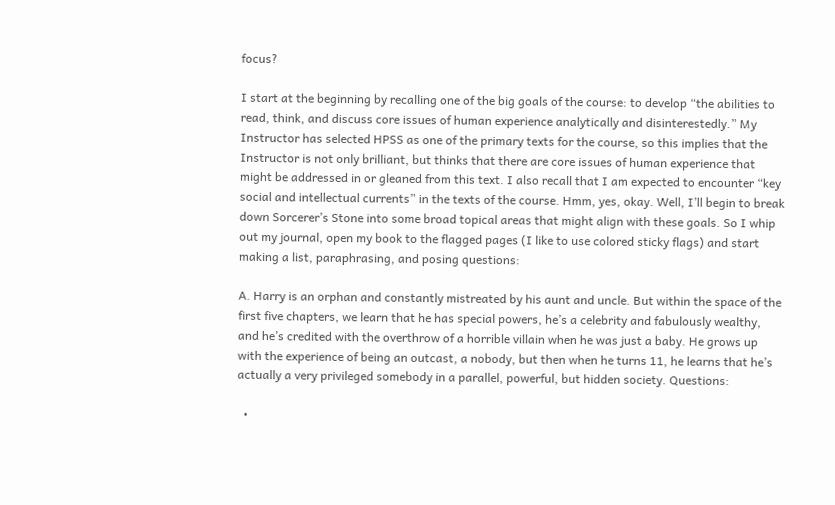focus?

I start at the beginning by recalling one of the big goals of the course: to develop “the abilities to read, think, and discuss core issues of human experience analytically and disinterestedly.” My Instructor has selected HPSS as one of the primary texts for the course, so this implies that the Instructor is not only brilliant, but thinks that there are core issues of human experience that might be addressed in or gleaned from this text. I also recall that I am expected to encounter “key social and intellectual currents” in the texts of the course. Hmm, yes, okay. Well, I’ll begin to break down Sorcerer’s Stone into some broad topical areas that might align with these goals. So I whip out my journal, open my book to the flagged pages (I like to use colored sticky flags) and start making a list, paraphrasing, and posing questions:

A. Harry is an orphan and constantly mistreated by his aunt and uncle. But within the space of the first five chapters, we learn that he has special powers, he’s a celebrity and fabulously wealthy, and he’s credited with the overthrow of a horrible villain when he was just a baby. He grows up with the experience of being an outcast, a nobody, but then when he turns 11, he learns that he’s actually a very privileged somebody in a parallel, powerful, but hidden society. Questions:

  •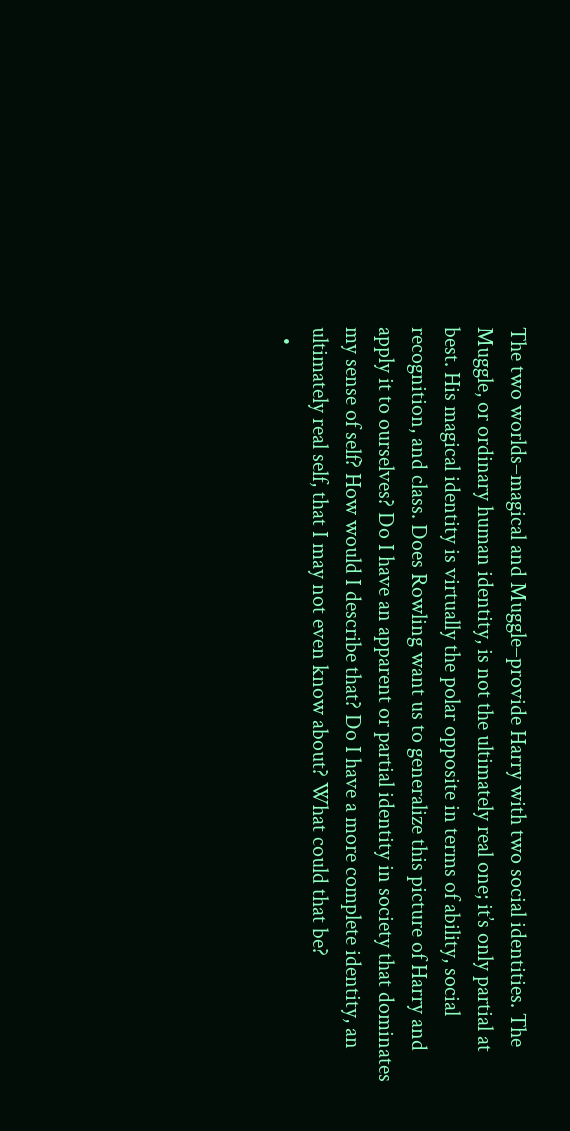The two worlds–magical and Muggle–provide Harry with two social identities. The Muggle, or ordinary human identity, is not the ultimately real one; it’s only partial at best. His magical identity is virtually the polar opposite in terms of ability, social recognition, and class. Does Rowling want us to generalize this picture of Harry and apply it to ourselves? Do I have an apparent or partial identity in society that dominates my sense of self? How would I describe that? Do I have a more complete identity, an ultimately real self, that I may not even know about? What could that be?
  •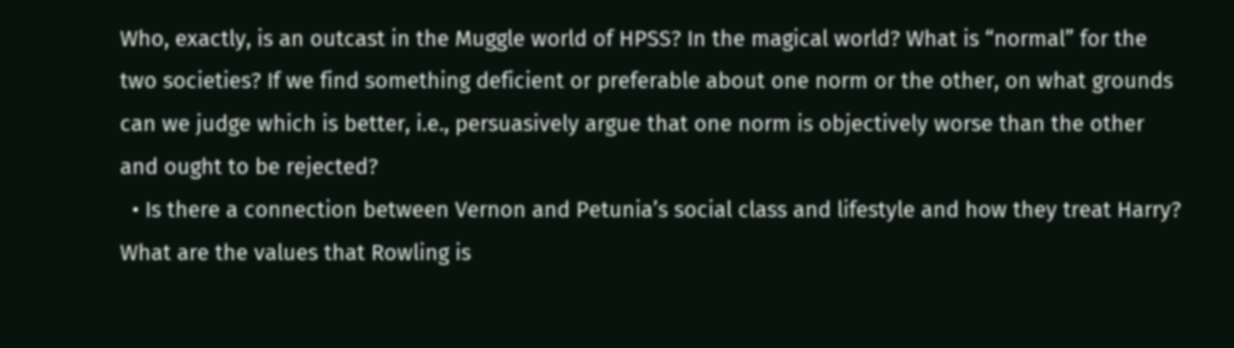Who, exactly, is an outcast in the Muggle world of HPSS? In the magical world? What is “normal” for the two societies? If we find something deficient or preferable about one norm or the other, on what grounds can we judge which is better, i.e., persuasively argue that one norm is objectively worse than the other and ought to be rejected?
  • Is there a connection between Vernon and Petunia’s social class and lifestyle and how they treat Harry? What are the values that Rowling is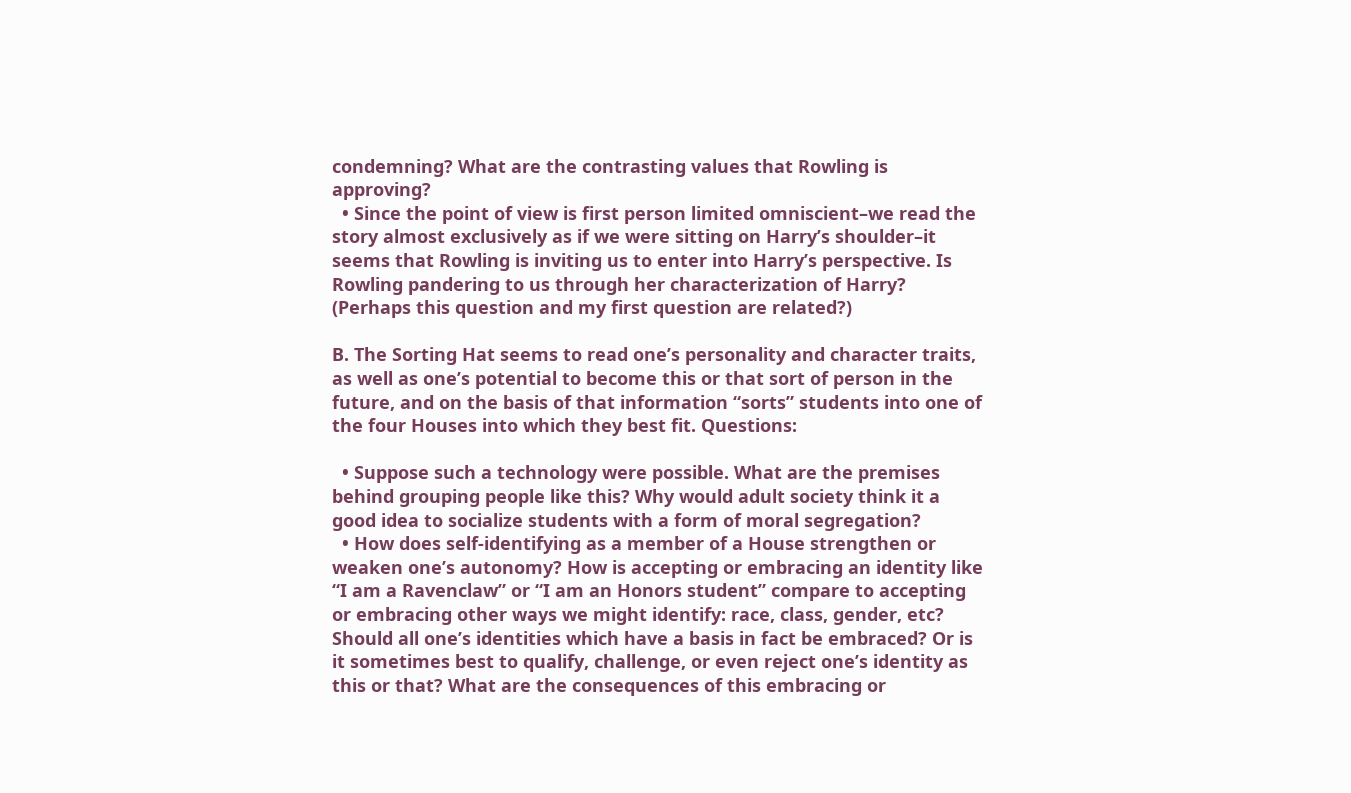condemning? What are the contrasting values that Rowling is approving?
  • Since the point of view is first person limited omniscient–we read the story almost exclusively as if we were sitting on Harry’s shoulder–it seems that Rowling is inviting us to enter into Harry’s perspective. Is Rowling pandering to us through her characterization of Harry? (Perhaps this question and my first question are related?)

B. The Sorting Hat seems to read one’s personality and character traits, as well as one’s potential to become this or that sort of person in the future, and on the basis of that information “sorts” students into one of the four Houses into which they best fit. Questions:

  • Suppose such a technology were possible. What are the premises behind grouping people like this? Why would adult society think it a good idea to socialize students with a form of moral segregation?
  • How does self-identifying as a member of a House strengthen or weaken one’s autonomy? How is accepting or embracing an identity like “I am a Ravenclaw” or “I am an Honors student” compare to accepting or embracing other ways we might identify: race, class, gender, etc? Should all one’s identities which have a basis in fact be embraced? Or is it sometimes best to qualify, challenge, or even reject one’s identity as this or that? What are the consequences of this embracing or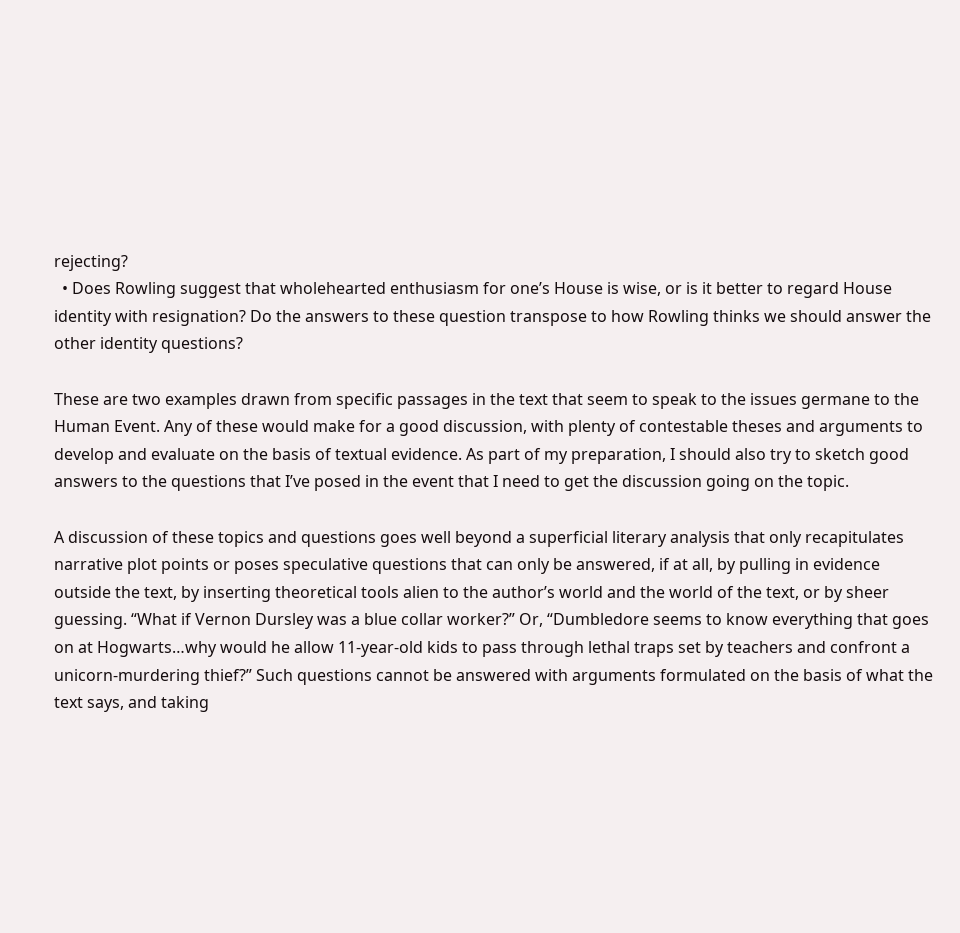rejecting?
  • Does Rowling suggest that wholehearted enthusiasm for one’s House is wise, or is it better to regard House identity with resignation? Do the answers to these question transpose to how Rowling thinks we should answer the other identity questions?

These are two examples drawn from specific passages in the text that seem to speak to the issues germane to the Human Event. Any of these would make for a good discussion, with plenty of contestable theses and arguments to develop and evaluate on the basis of textual evidence. As part of my preparation, I should also try to sketch good answers to the questions that I’ve posed in the event that I need to get the discussion going on the topic.

A discussion of these topics and questions goes well beyond a superficial literary analysis that only recapitulates narrative plot points or poses speculative questions that can only be answered, if at all, by pulling in evidence outside the text, by inserting theoretical tools alien to the author’s world and the world of the text, or by sheer guessing. “What if Vernon Dursley was a blue collar worker?” Or, “Dumbledore seems to know everything that goes on at Hogwarts…why would he allow 11-year-old kids to pass through lethal traps set by teachers and confront a unicorn-murdering thief?” Such questions cannot be answered with arguments formulated on the basis of what the text says, and taking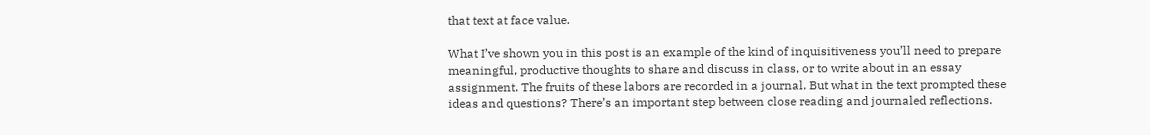that text at face value.

What I’ve shown you in this post is an example of the kind of inquisitiveness you’ll need to prepare meaningful, productive thoughts to share and discuss in class, or to write about in an essay assignment. The fruits of these labors are recorded in a journal. But what in the text prompted these ideas and questions? There’s an important step between close reading and journaled reflections.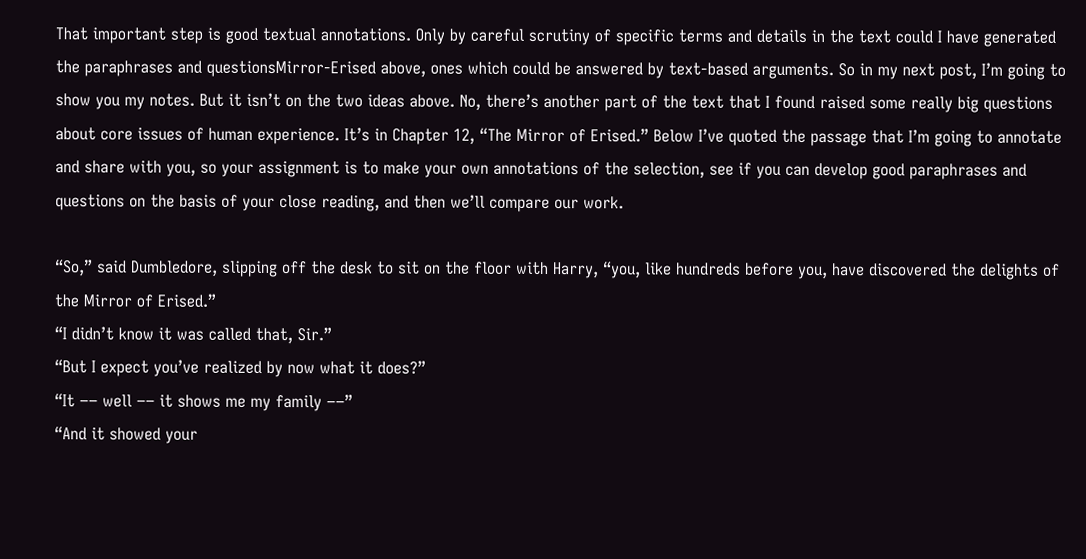That important step is good textual annotations. Only by careful scrutiny of specific terms and details in the text could I have generated the paraphrases and questionsMirror-Erised above, ones which could be answered by text-based arguments. So in my next post, I’m going to show you my notes. But it isn’t on the two ideas above. No, there’s another part of the text that I found raised some really big questions about core issues of human experience. It’s in Chapter 12, “The Mirror of Erised.” Below I’ve quoted the passage that I’m going to annotate and share with you, so your assignment is to make your own annotations of the selection, see if you can develop good paraphrases and questions on the basis of your close reading, and then we’ll compare our work.

“So,” said Dumbledore, slipping off the desk to sit on the floor with Harry, “you, like hundreds before you, have discovered the delights of the Mirror of Erised.”
“I didn’t know it was called that, Sir.”
“But I expect you’ve realized by now what it does?”
“It −− well −− it shows me my family −−”
“And it showed your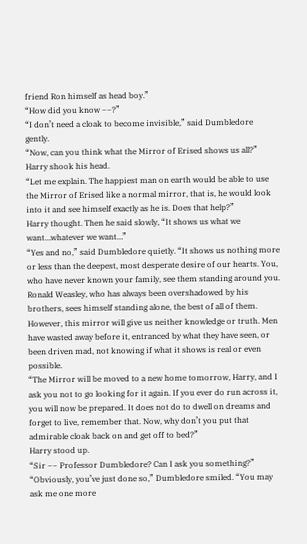friend Ron himself as head boy.”
“How did you know −−?”
“I don’t need a cloak to become invisible,” said Dumbledore gently.
“Now, can you think what the Mirror of Erised shows us all?”
Harry shook his head.
“Let me explain. The happiest man on earth would be able to use the Mirror of Erised like a normal mirror, that is, he would look into it and see himself exactly as he is. Does that help?”
Harry thought. Then he said slowly, “It shows us what we want…whatever we want…”
“Yes and no,” said Dumbledore quietly. “It shows us nothing more or less than the deepest, most desperate desire of our hearts. You, who have never known your family, see them standing around you. Ronald Weasley, who has always been overshadowed by his brothers, sees himself standing alone, the best of all of them. However, this mirror will give us neither knowledge or truth. Men have wasted away before it, entranced by what they have seen, or been driven mad, not knowing if what it shows is real or even possible.
“The Mirror will be moved to a new home tomorrow, Harry, and I ask you not to go looking for it again. If you ever do run across it, you will now be prepared. It does not do to dwell on dreams and forget to live, remember that. Now, why don’t you put that admirable cloak back on and get off to bed?”
Harry stood up.
“Sir −− Professor Dumbledore? Can I ask you something?”
“Obviously, you’ve just done so,” Dumbledore smiled. “You may ask me one more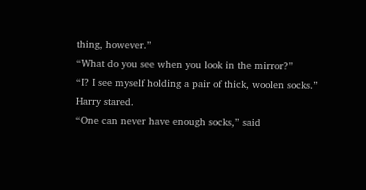thing, however.”
“What do you see when you look in the mirror?”
“I? I see myself holding a pair of thick, woolen socks.”
Harry stared.
“One can never have enough socks,” said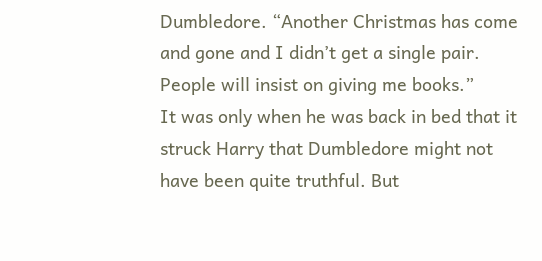Dumbledore. “Another Christmas has come and gone and I didn’t get a single pair. People will insist on giving me books.”
It was only when he was back in bed that it struck Harry that Dumbledore might not have been quite truthful. But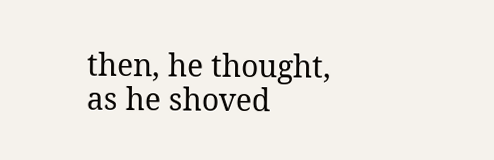then, he thought, as he shoved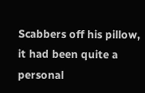Scabbers off his pillow, it had been quite a personal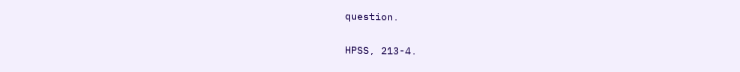question.

HPSS, 213-4.